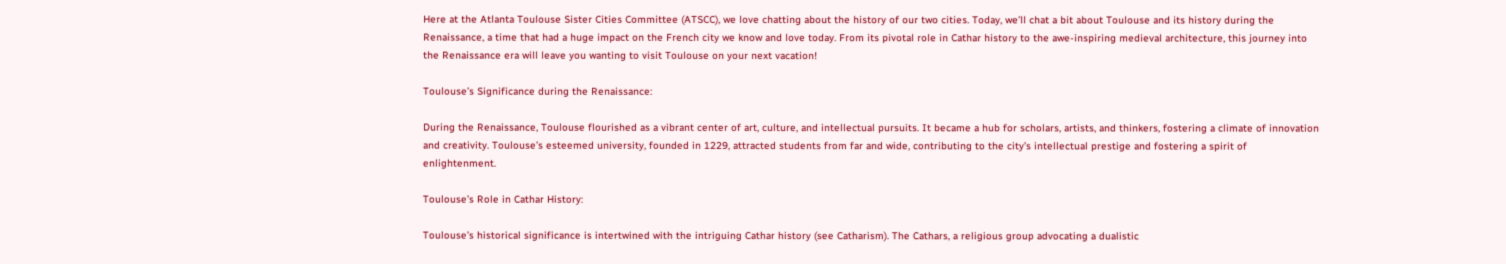Here at the Atlanta Toulouse Sister Cities Committee (ATSCC), we love chatting about the history of our two cities. Today, we’ll chat a bit about Toulouse and its history during the Renaissance, a time that had a huge impact on the French city we know and love today. From its pivotal role in Cathar history to the awe-inspiring medieval architecture, this journey into the Renaissance era will leave you wanting to visit Toulouse on your next vacation!

Toulouse’s Significance during the Renaissance:

During the Renaissance, Toulouse flourished as a vibrant center of art, culture, and intellectual pursuits. It became a hub for scholars, artists, and thinkers, fostering a climate of innovation and creativity. Toulouse’s esteemed university, founded in 1229, attracted students from far and wide, contributing to the city’s intellectual prestige and fostering a spirit of enlightenment.

Toulouse’s Role in Cathar History:

Toulouse’s historical significance is intertwined with the intriguing Cathar history (see Catharism). The Cathars, a religious group advocating a dualistic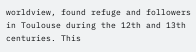worldview, found refuge and followers in Toulouse during the 12th and 13th centuries. This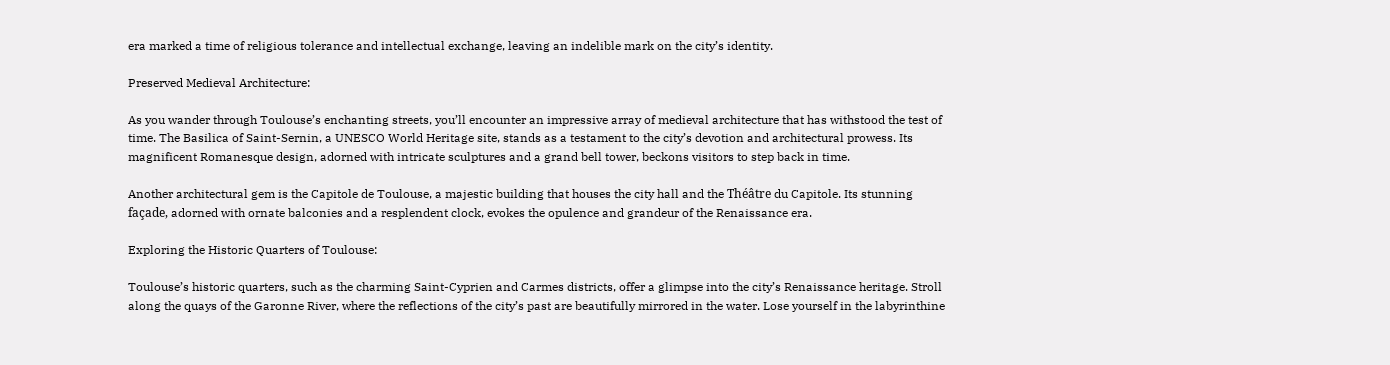era marked a time of religious tolerance and intellectual exchange, leaving an indelible mark on the city’s identity.

Preserved Medieval Architecture:

As you wander through Toulouse’s enchanting streets, you’ll encounter an impressive array of medieval architecture that has withstood the test of time. The Basilica of Saint-Sernin, a UNESCO World Heritage site, stands as a testament to the city’s devotion and architectural prowess. Its magnificent Romanesque design, adorned with intricate sculptures and a grand bell tower, beckons visitors to step back in time.

Another architectural gem is the Capitole de Toulouse, a majestic building that houses the city hall and the Théâtre du Capitole. Its stunning façade, adorned with ornate balconies and a resplendent clock, evokes the opulence and grandeur of the Renaissance era.

Exploring the Historic Quarters of Toulouse:

Toulouse’s historic quarters, such as the charming Saint-Cyprien and Carmes districts, offer a glimpse into the city’s Renaissance heritage. Stroll along the quays of the Garonne River, where the reflections of the city’s past are beautifully mirrored in the water. Lose yourself in the labyrinthine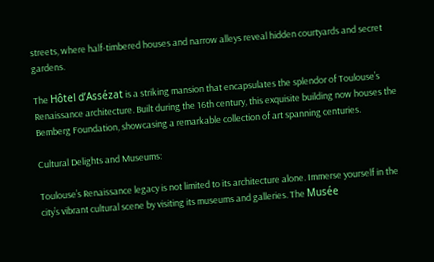streets, where half-timbered houses and narrow alleys reveal hidden courtyards and secret gardens.

The Hôtel d’Assézat is a striking mansion that encapsulates the splendor of Toulouse’s Renaissance architecture. Built during the 16th century, this exquisite building now houses the Bemberg Foundation, showcasing a remarkable collection of art spanning centuries.

Cultural Delights and Museums:

Toulouse’s Renaissance legacy is not limited to its architecture alone. Immerse yourself in the city’s vibrant cultural scene by visiting its museums and galleries. The Musée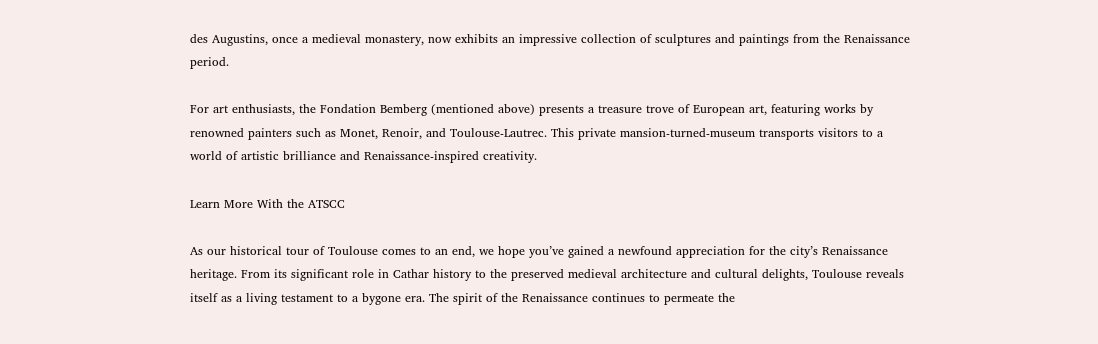des Augustins, once a medieval monastery, now exhibits an impressive collection of sculptures and paintings from the Renaissance period.

For art enthusiasts, the Fondation Bemberg (mentioned above) presents a treasure trove of European art, featuring works by renowned painters such as Monet, Renoir, and Toulouse-Lautrec. This private mansion-turned-museum transports visitors to a world of artistic brilliance and Renaissance-inspired creativity.

Learn More With the ATSCC

As our historical tour of Toulouse comes to an end, we hope you’ve gained a newfound appreciation for the city’s Renaissance heritage. From its significant role in Cathar history to the preserved medieval architecture and cultural delights, Toulouse reveals itself as a living testament to a bygone era. The spirit of the Renaissance continues to permeate the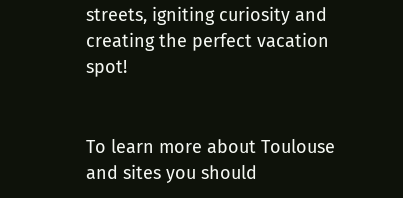streets, igniting curiosity and creating the perfect vacation spot!


To learn more about Toulouse and sites you should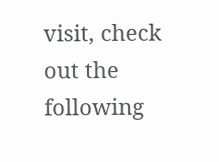visit, check out the following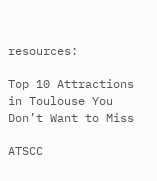resources:

Top 10 Attractions in Toulouse You Don’t Want to Miss

ATSCC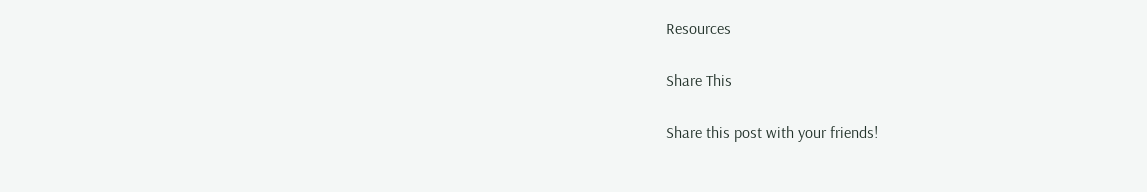Resources

Share This

Share this post with your friends!